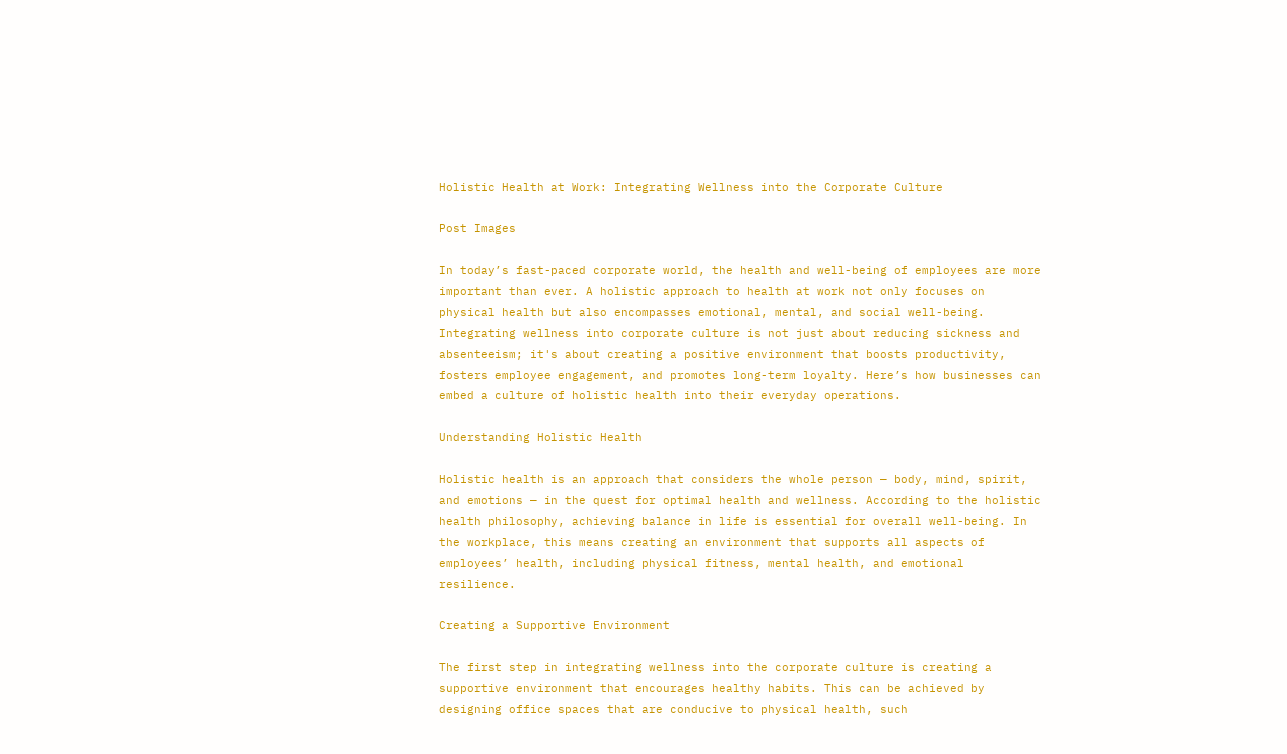Holistic Health at Work: Integrating Wellness into the Corporate Culture

Post Images

In today’s fast-paced corporate world, the health and well-being of employees are more important than ever. A holistic approach to health at work not only focuses on physical health but also encompasses emotional, mental, and social well-being. Integrating wellness into corporate culture is not just about reducing sickness and absenteeism; it's about creating a positive environment that boosts productivity, fosters employee engagement, and promotes long-term loyalty. Here’s how businesses can embed a culture of holistic health into their everyday operations.

Understanding Holistic Health

Holistic health is an approach that considers the whole person — body, mind, spirit, and emotions — in the quest for optimal health and wellness. According to the holistic health philosophy, achieving balance in life is essential for overall well-being. In the workplace, this means creating an environment that supports all aspects of employees’ health, including physical fitness, mental health, and emotional resilience.

Creating a Supportive Environment

The first step in integrating wellness into the corporate culture is creating a supportive environment that encourages healthy habits. This can be achieved by designing office spaces that are conducive to physical health, such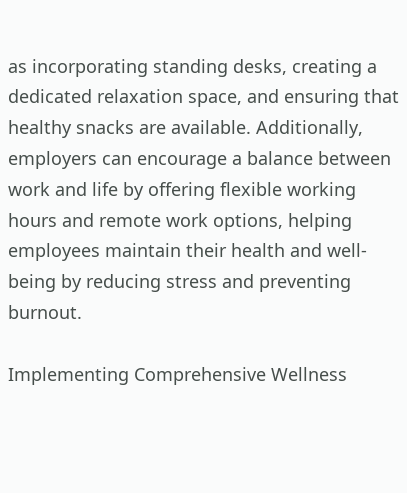as incorporating standing desks, creating a dedicated relaxation space, and ensuring that healthy snacks are available. Additionally, employers can encourage a balance between work and life by offering flexible working hours and remote work options, helping employees maintain their health and well-being by reducing stress and preventing burnout.

Implementing Comprehensive Wellness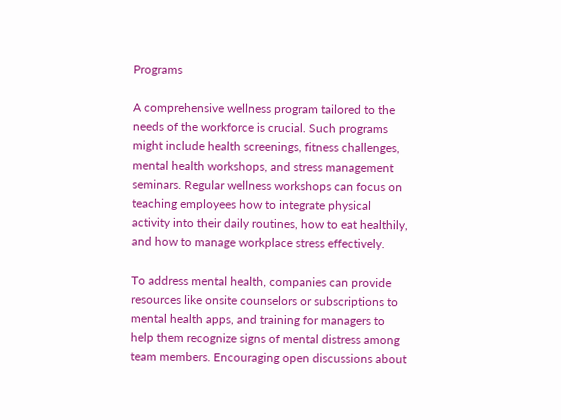Programs

A comprehensive wellness program tailored to the needs of the workforce is crucial. Such programs might include health screenings, fitness challenges, mental health workshops, and stress management seminars. Regular wellness workshops can focus on teaching employees how to integrate physical activity into their daily routines, how to eat healthily, and how to manage workplace stress effectively.

To address mental health, companies can provide resources like onsite counselors or subscriptions to mental health apps, and training for managers to help them recognize signs of mental distress among team members. Encouraging open discussions about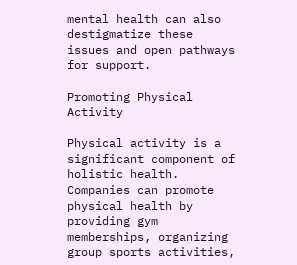mental health can also destigmatize these issues and open pathways for support.

Promoting Physical Activity

Physical activity is a significant component of holistic health. Companies can promote physical health by providing gym memberships, organizing group sports activities,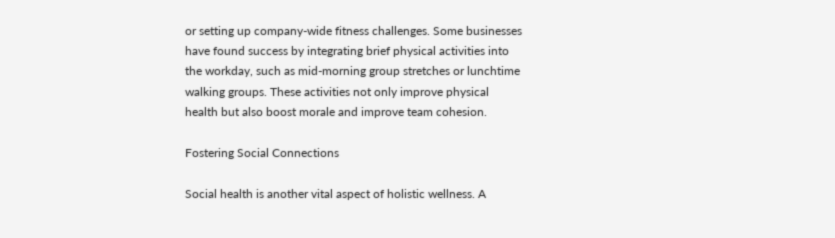or setting up company-wide fitness challenges. Some businesses have found success by integrating brief physical activities into the workday, such as mid-morning group stretches or lunchtime walking groups. These activities not only improve physical health but also boost morale and improve team cohesion.

Fostering Social Connections

Social health is another vital aspect of holistic wellness. A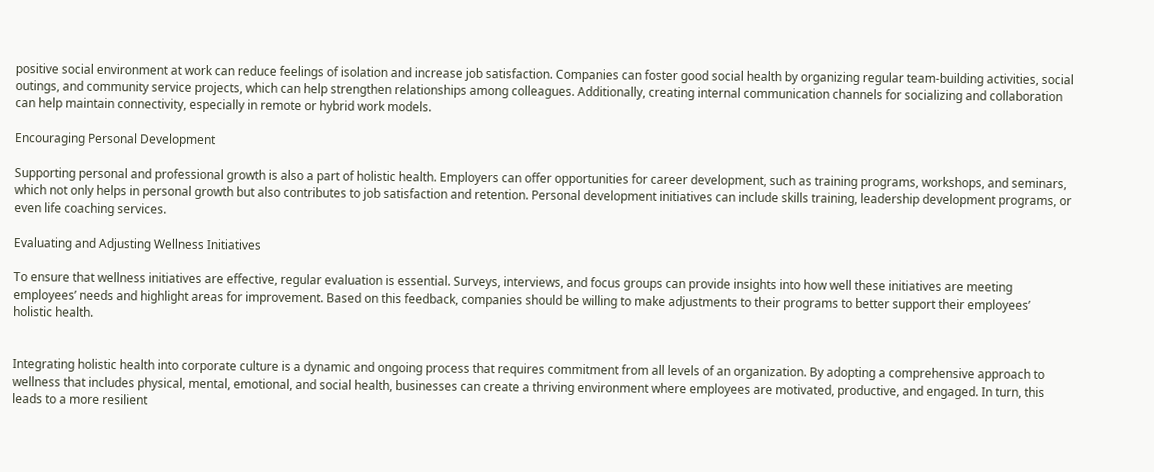positive social environment at work can reduce feelings of isolation and increase job satisfaction. Companies can foster good social health by organizing regular team-building activities, social outings, and community service projects, which can help strengthen relationships among colleagues. Additionally, creating internal communication channels for socializing and collaboration can help maintain connectivity, especially in remote or hybrid work models.

Encouraging Personal Development

Supporting personal and professional growth is also a part of holistic health. Employers can offer opportunities for career development, such as training programs, workshops, and seminars, which not only helps in personal growth but also contributes to job satisfaction and retention. Personal development initiatives can include skills training, leadership development programs, or even life coaching services.

Evaluating and Adjusting Wellness Initiatives

To ensure that wellness initiatives are effective, regular evaluation is essential. Surveys, interviews, and focus groups can provide insights into how well these initiatives are meeting employees’ needs and highlight areas for improvement. Based on this feedback, companies should be willing to make adjustments to their programs to better support their employees’ holistic health.


Integrating holistic health into corporate culture is a dynamic and ongoing process that requires commitment from all levels of an organization. By adopting a comprehensive approach to wellness that includes physical, mental, emotional, and social health, businesses can create a thriving environment where employees are motivated, productive, and engaged. In turn, this leads to a more resilient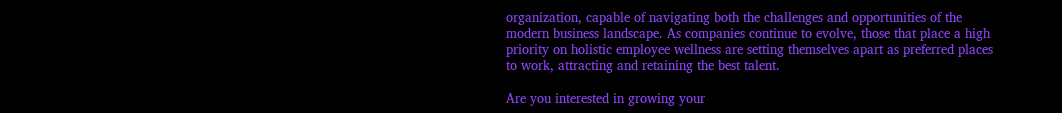organization, capable of navigating both the challenges and opportunities of the modern business landscape. As companies continue to evolve, those that place a high priority on holistic employee wellness are setting themselves apart as preferred places to work, attracting and retaining the best talent.

Are you interested in growing your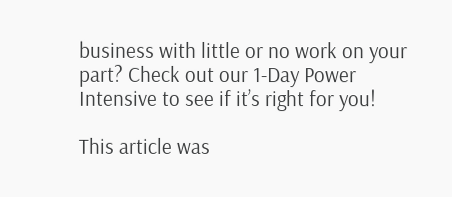business with little or no work on your part? Check out our 1-Day Power Intensive to see if it’s right for you!

This article was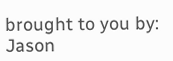brought to you by: Jason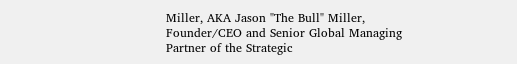Miller, AKA Jason "The Bull" Miller, Founder/CEO and Senior Global Managing Partner of the Strategic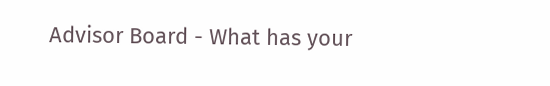Advisor Board - What has your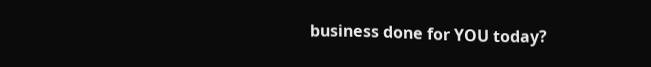business done for YOU today?